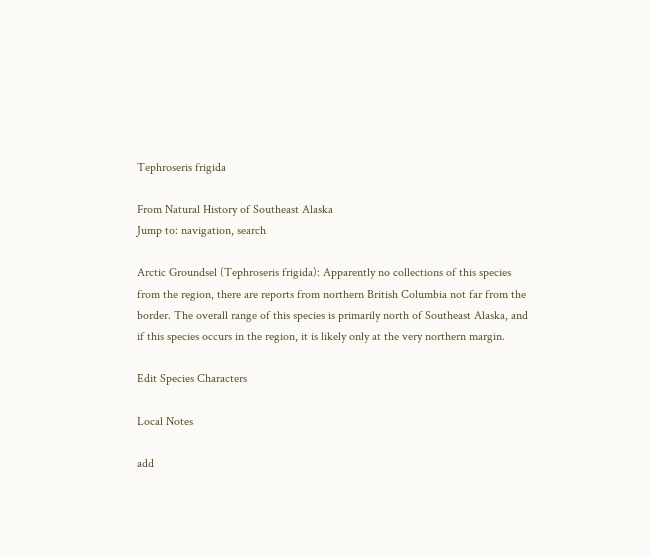Tephroseris frigida

From Natural History of Southeast Alaska
Jump to: navigation, search

Arctic Groundsel (Tephroseris frigida): Apparently no collections of this species from the region, there are reports from northern British Columbia not far from the border. The overall range of this species is primarily north of Southeast Alaska, and if this species occurs in the region, it is likely only at the very northern margin.

Edit Species Characters

Local Notes

add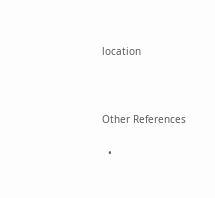location



Other References

  •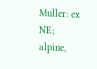Muller: ex NE; alpine,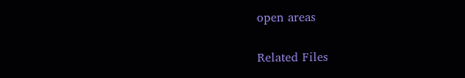open areas

Related Files